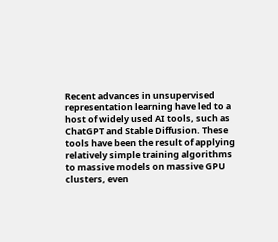Recent advances in unsupervised representation learning have led to a host of widely used AI tools, such as ChatGPT and Stable Diffusion. These tools have been the result of applying relatively simple training algorithms to massive models on massive GPU clusters, even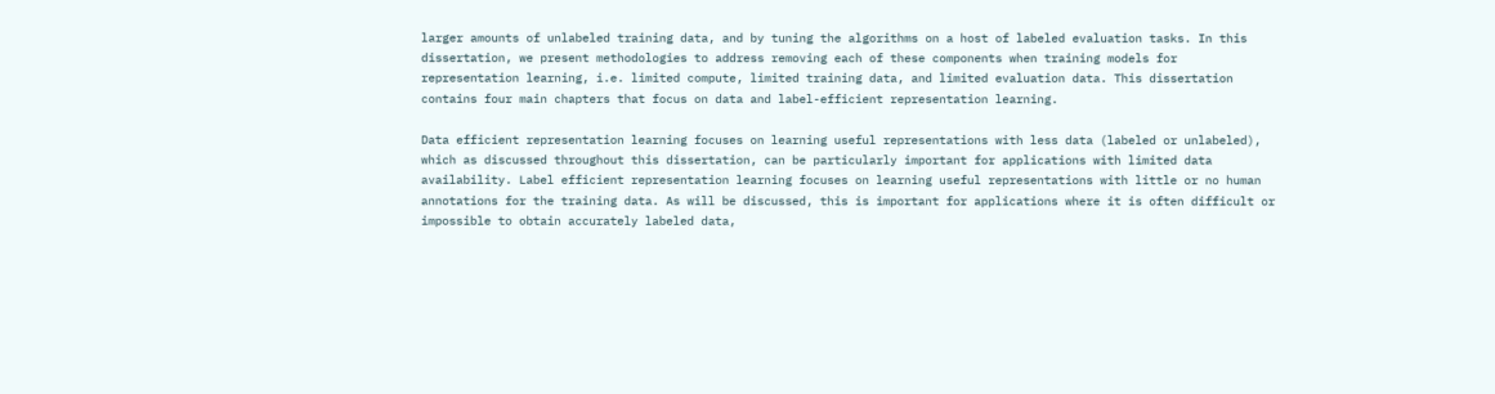larger amounts of unlabeled training data, and by tuning the algorithms on a host of labeled evaluation tasks. In this dissertation, we present methodologies to address removing each of these components when training models for representation learning, i.e. limited compute, limited training data, and limited evaluation data. This dissertation contains four main chapters that focus on data and label-efficient representation learning.

Data efficient representation learning focuses on learning useful representations with less data (labeled or unlabeled), which as discussed throughout this dissertation, can be particularly important for applications with limited data availability. Label efficient representation learning focuses on learning useful representations with little or no human annotations for the training data. As will be discussed, this is important for applications where it is often difficult or impossible to obtain accurately labeled data,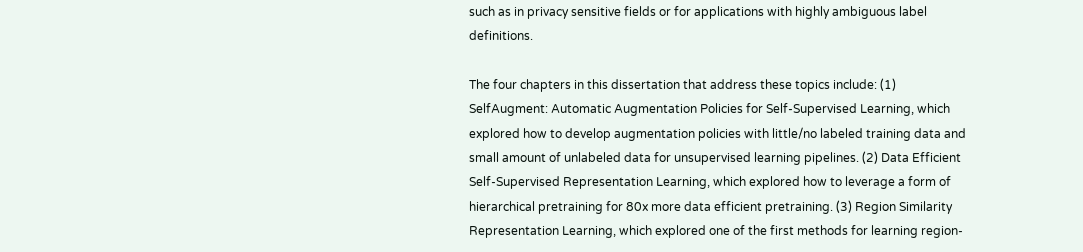such as in privacy sensitive fields or for applications with highly ambiguous label definitions.

The four chapters in this dissertation that address these topics include: (1) SelfAugment: Automatic Augmentation Policies for Self-Supervised Learning, which explored how to develop augmentation policies with little/no labeled training data and small amount of unlabeled data for unsupervised learning pipelines. (2) Data Efficient Self-Supervised Representation Learning, which explored how to leverage a form of hierarchical pretraining for 80x more data efficient pretraining. (3) Region Similarity Representation Learning, which explored one of the first methods for learning region-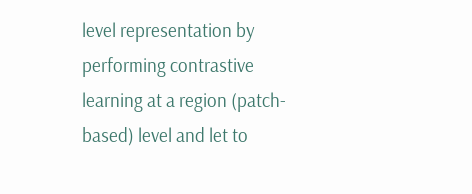level representation by performing contrastive learning at a region (patch-based) level and let to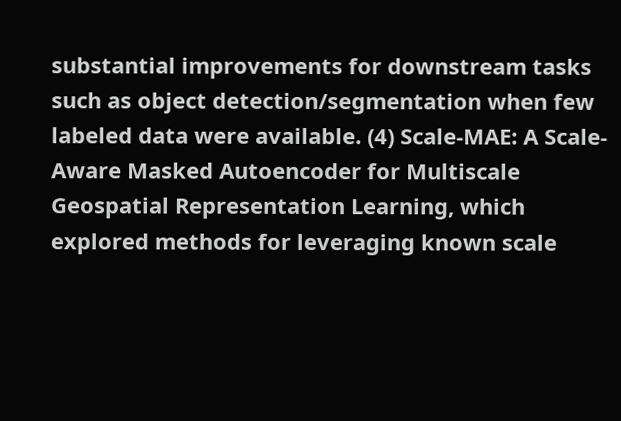substantial improvements for downstream tasks such as object detection/segmentation when few labeled data were available. (4) Scale-MAE: A Scale-Aware Masked Autoencoder for Multiscale Geospatial Representation Learning, which explored methods for leveraging known scale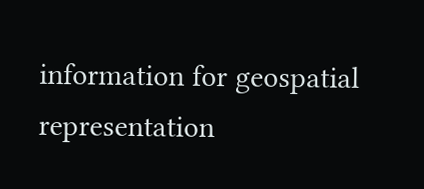information for geospatial representation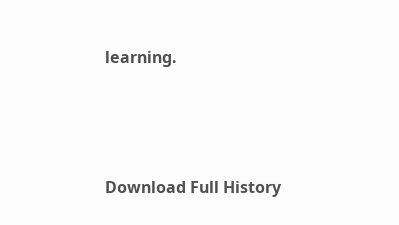learning.




Download Full History